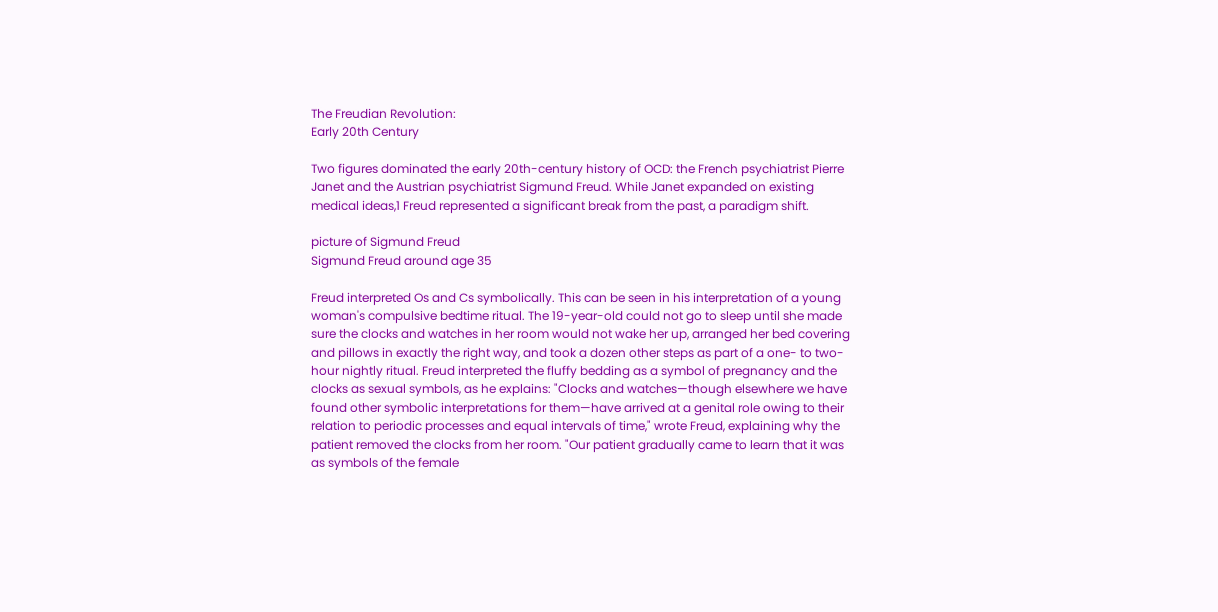The Freudian Revolution:
Early 20th Century

Two figures dominated the early 20th-century history of OCD: the French psychiatrist Pierre Janet and the Austrian psychiatrist Sigmund Freud. While Janet expanded on existing medical ideas,1 Freud represented a significant break from the past, a paradigm shift.

picture of Sigmund Freud
Sigmund Freud around age 35

Freud interpreted Os and Cs symbolically. This can be seen in his interpretation of a young woman's compulsive bedtime ritual. The 19-year-old could not go to sleep until she made sure the clocks and watches in her room would not wake her up, arranged her bed covering and pillows in exactly the right way, and took a dozen other steps as part of a one- to two-hour nightly ritual. Freud interpreted the fluffy bedding as a symbol of pregnancy and the clocks as sexual symbols, as he explains: "Clocks and watches—though elsewhere we have found other symbolic interpretations for them—have arrived at a genital role owing to their relation to periodic processes and equal intervals of time," wrote Freud, explaining why the patient removed the clocks from her room. "Our patient gradually came to learn that it was as symbols of the female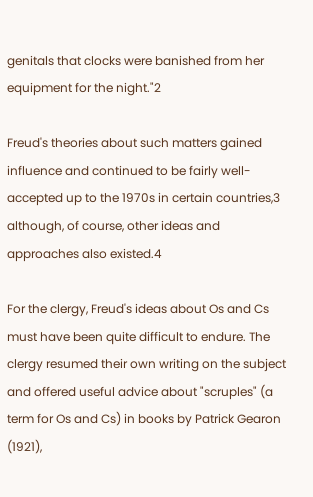genitals that clocks were banished from her equipment for the night."2

Freud's theories about such matters gained influence and continued to be fairly well-accepted up to the 1970s in certain countries,3 although, of course, other ideas and approaches also existed.4

For the clergy, Freud's ideas about Os and Cs must have been quite difficult to endure. The clergy resumed their own writing on the subject and offered useful advice about "scruples" (a term for Os and Cs) in books by Patrick Gearon (1921),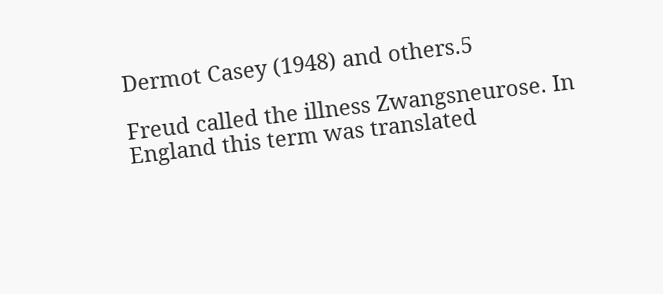Dermot Casey (1948) and others.5

Freud called the illness Zwangsneurose. In England this term was translated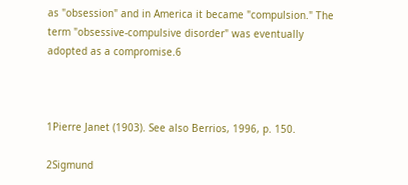as "obsession" and in America it became "compulsion." The term "obsessive-compulsive disorder" was eventually adopted as a compromise.6



1Pierre Janet (1903). See also Berrios, 1996, p. 150.

2Sigmund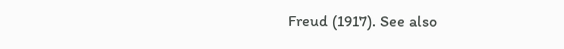Freud (1917). See also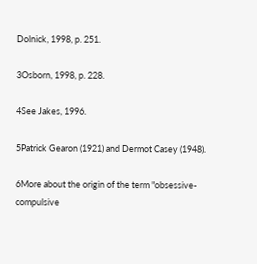Dolnick, 1998, p. 251.

3Osborn, 1998, p. 228.

4See Jakes, 1996.

5Patrick Gearon (1921) and Dermot Casey (1948).

6More about the origin of the term "obsessive-compulsive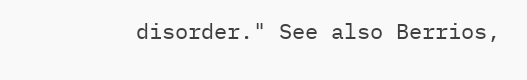disorder." See also Berrios,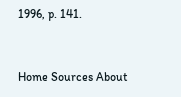1996, p. 141.


Home Sources About